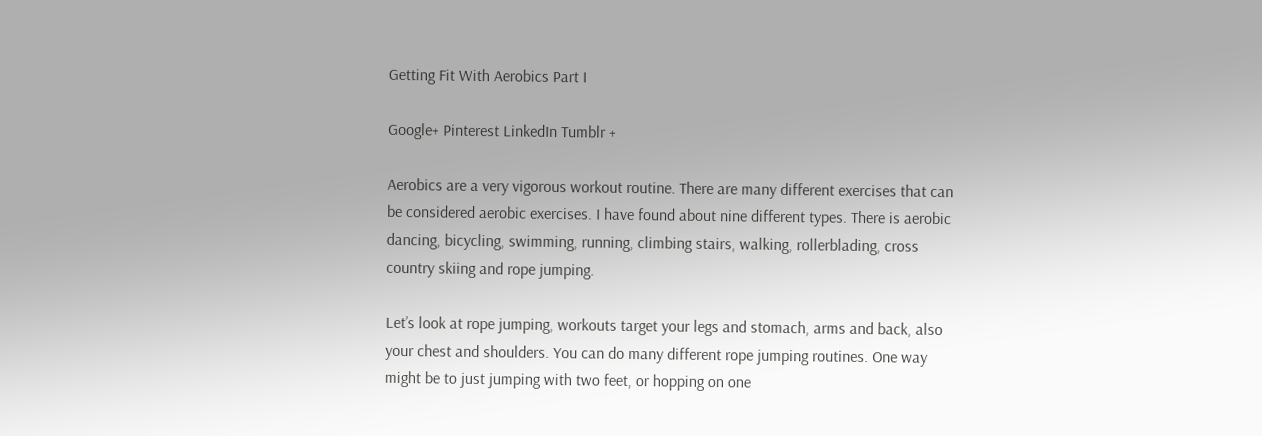Getting Fit With Aerobics Part I

Google+ Pinterest LinkedIn Tumblr +

Aerobics are a very vigorous workout routine. There are many different exercises that can
be considered aerobic exercises. I have found about nine different types. There is aerobic
dancing, bicycling, swimming, running, climbing stairs, walking, rollerblading, cross
country skiing and rope jumping.

Let’s look at rope jumping, workouts target your legs and stomach, arms and back, also
your chest and shoulders. You can do many different rope jumping routines. One way
might be to just jumping with two feet, or hopping on one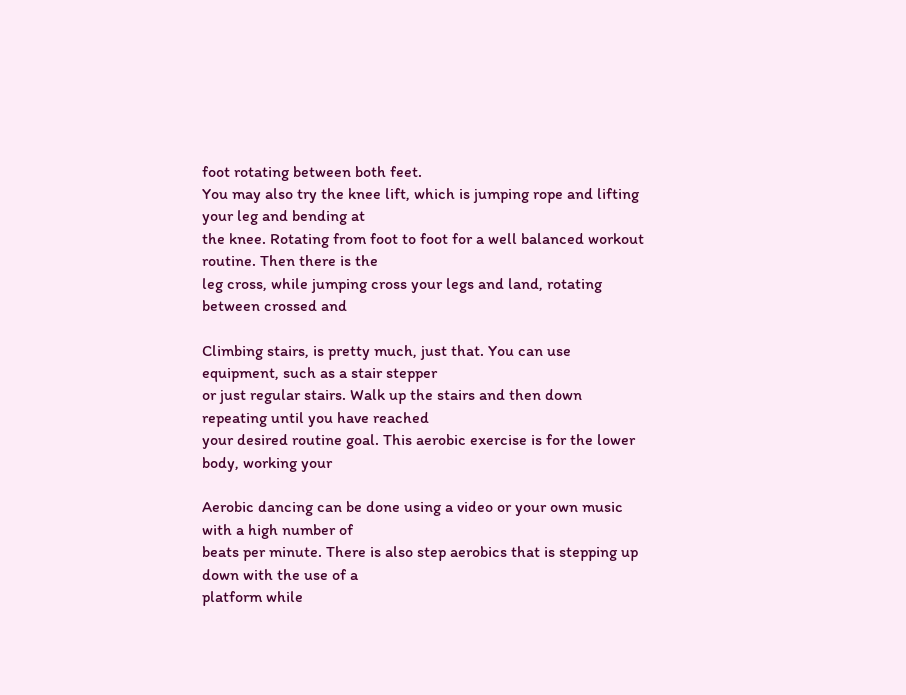foot rotating between both feet.
You may also try the knee lift, which is jumping rope and lifting your leg and bending at
the knee. Rotating from foot to foot for a well balanced workout routine. Then there is the
leg cross, while jumping cross your legs and land, rotating between crossed and

Climbing stairs, is pretty much, just that. You can use equipment, such as a stair stepper
or just regular stairs. Walk up the stairs and then down repeating until you have reached
your desired routine goal. This aerobic exercise is for the lower body, working your

Aerobic dancing can be done using a video or your own music with a high number of
beats per minute. There is also step aerobics that is stepping up down with the use of a
platform while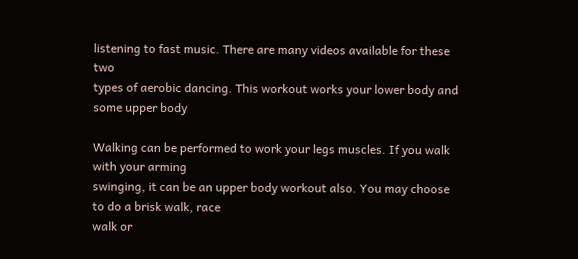listening to fast music. There are many videos available for these two
types of aerobic dancing. This workout works your lower body and some upper body

Walking can be performed to work your legs muscles. If you walk with your arming
swinging, it can be an upper body workout also. You may choose to do a brisk walk, race
walk or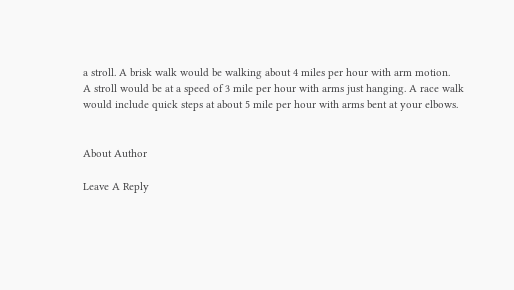a stroll. A brisk walk would be walking about 4 miles per hour with arm motion.
A stroll would be at a speed of 3 mile per hour with arms just hanging. A race walk
would include quick steps at about 5 mile per hour with arms bent at your elbows.


About Author

Leave A Reply